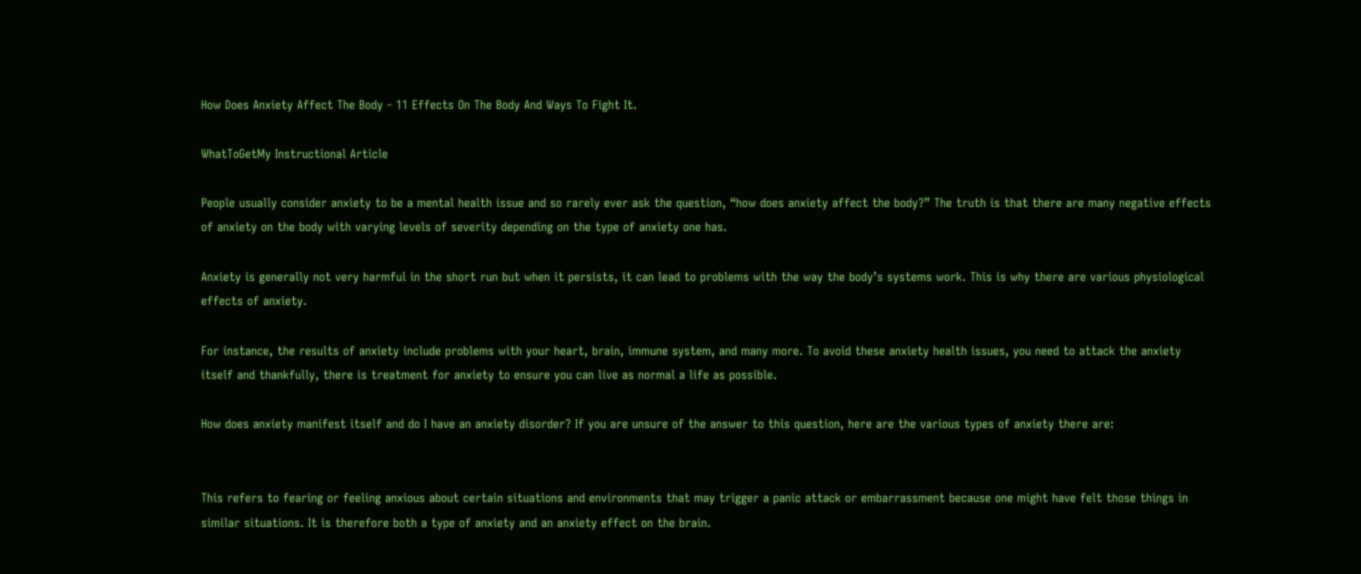How Does Anxiety Affect The Body - 11 Effects On The Body And Ways To Fight It.

WhatToGetMy Instructional Article

People usually consider anxiety to be a mental health issue and so rarely ever ask the question, “how does anxiety affect the body?” The truth is that there are many negative effects of anxiety on the body with varying levels of severity depending on the type of anxiety one has.

Anxiety is generally not very harmful in the short run but when it persists, it can lead to problems with the way the body’s systems work. This is why there are various physiological effects of anxiety.

For instance, the results of anxiety include problems with your heart, brain, immune system, and many more. To avoid these anxiety health issues, you need to attack the anxiety itself and thankfully, there is treatment for anxiety to ensure you can live as normal a life as possible.

How does anxiety manifest itself and do I have an anxiety disorder? If you are unsure of the answer to this question, here are the various types of anxiety there are:


This refers to fearing or feeling anxious about certain situations and environments that may trigger a panic attack or embarrassment because one might have felt those things in similar situations. It is therefore both a type of anxiety and an anxiety effect on the brain.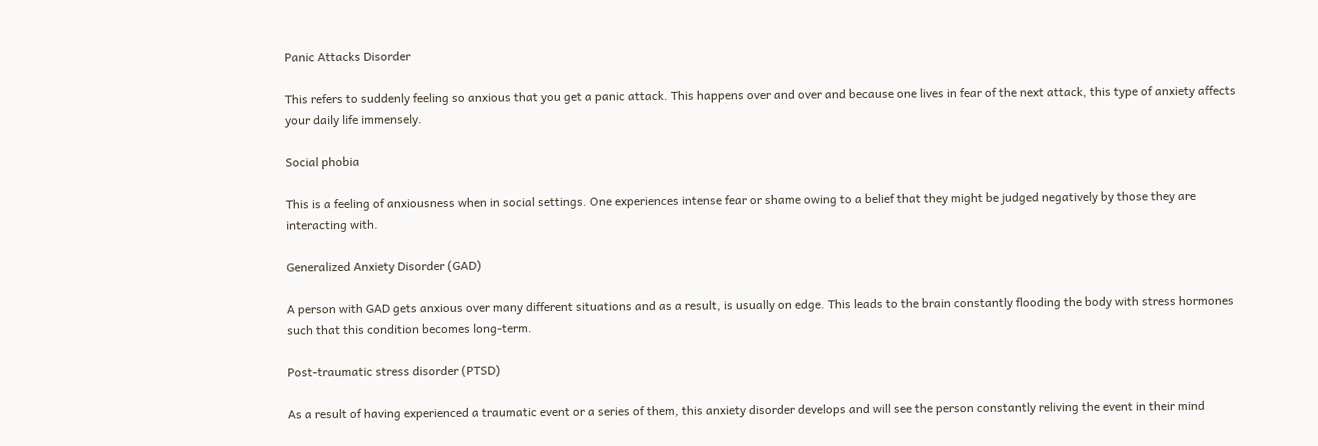Panic Attacks Disorder

This refers to suddenly feeling so anxious that you get a panic attack. This happens over and over and because one lives in fear of the next attack, this type of anxiety affects your daily life immensely.

Social phobia

This is a feeling of anxiousness when in social settings. One experiences intense fear or shame owing to a belief that they might be judged negatively by those they are interacting with.

Generalized Anxiety Disorder (GAD)

A person with GAD gets anxious over many different situations and as a result, is usually on edge. This leads to the brain constantly flooding the body with stress hormones such that this condition becomes long-term.

Post-traumatic stress disorder (PTSD)

As a result of having experienced a traumatic event or a series of them, this anxiety disorder develops and will see the person constantly reliving the event in their mind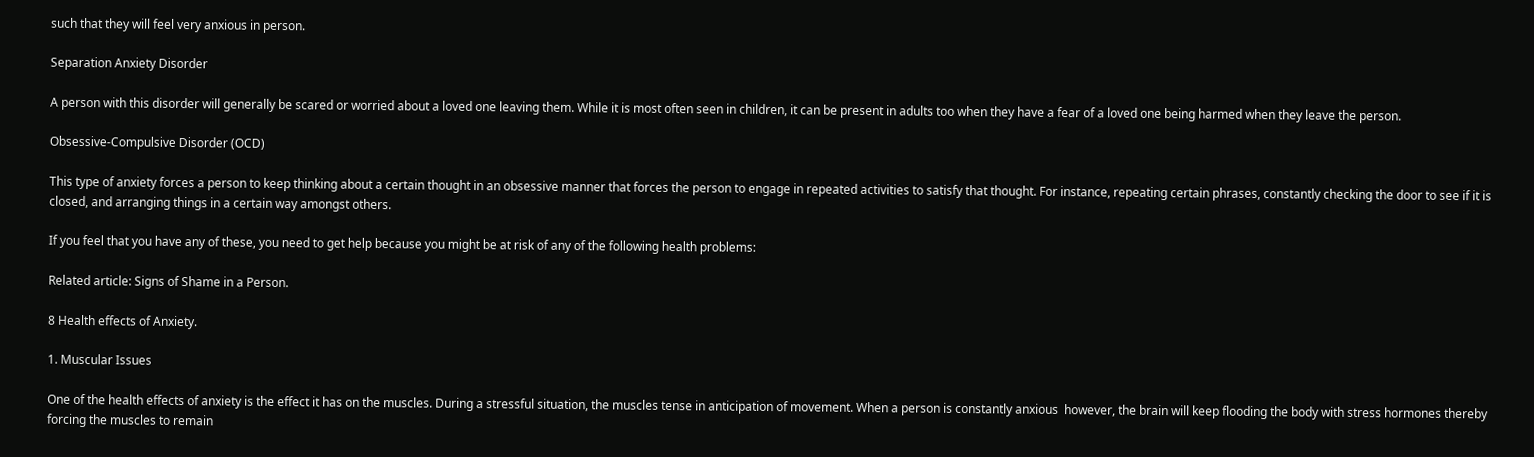such that they will feel very anxious in person.

Separation Anxiety Disorder

A person with this disorder will generally be scared or worried about a loved one leaving them. While it is most often seen in children, it can be present in adults too when they have a fear of a loved one being harmed when they leave the person.

Obsessive-Compulsive Disorder (OCD)

This type of anxiety forces a person to keep thinking about a certain thought in an obsessive manner that forces the person to engage in repeated activities to satisfy that thought. For instance, repeating certain phrases, constantly checking the door to see if it is closed, and arranging things in a certain way amongst others.

If you feel that you have any of these, you need to get help because you might be at risk of any of the following health problems:

Related article: Signs of Shame in a Person.

8 Health effects of Anxiety.

1. Muscular Issues

One of the health effects of anxiety is the effect it has on the muscles. During a stressful situation, the muscles tense in anticipation of movement. When a person is constantly anxious  however, the brain will keep flooding the body with stress hormones thereby forcing the muscles to remain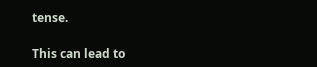tense.

This can lead to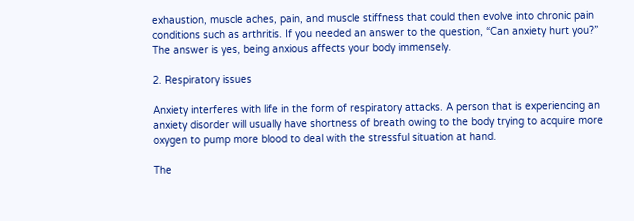exhaustion, muscle aches, pain, and muscle stiffness that could then evolve into chronic pain conditions such as arthritis. If you needed an answer to the question, “Can anxiety hurt you?” The answer is yes, being anxious affects your body immensely.

2. Respiratory issues

Anxiety interferes with life in the form of respiratory attacks. A person that is experiencing an anxiety disorder will usually have shortness of breath owing to the body trying to acquire more oxygen to pump more blood to deal with the stressful situation at hand.

The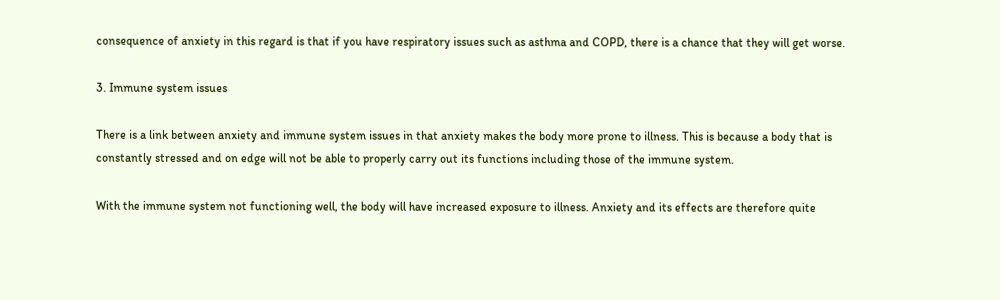consequence of anxiety in this regard is that if you have respiratory issues such as asthma and COPD, there is a chance that they will get worse.

3. Immune system issues

There is a link between anxiety and immune system issues in that anxiety makes the body more prone to illness. This is because a body that is constantly stressed and on edge will not be able to properly carry out its functions including those of the immune system.

With the immune system not functioning well, the body will have increased exposure to illness. Anxiety and its effects are therefore quite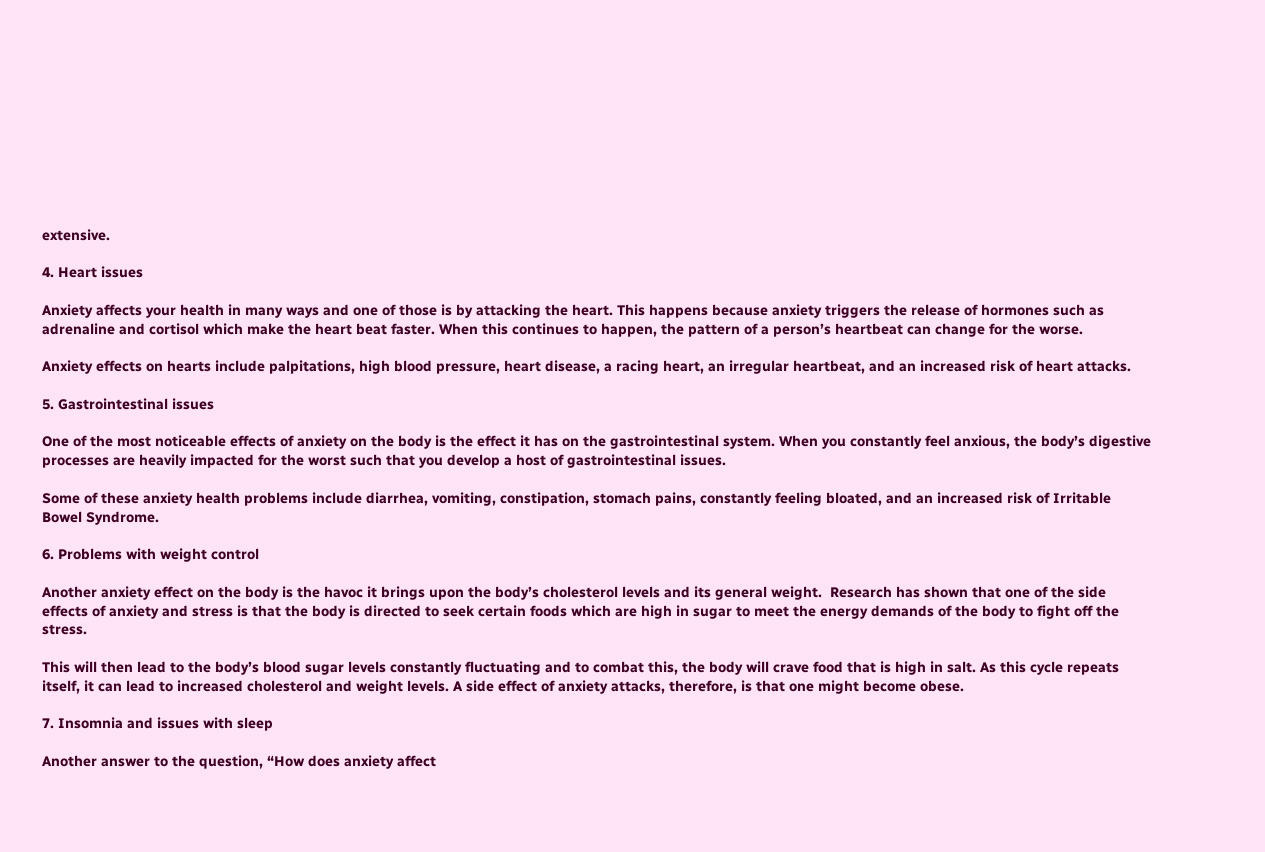extensive.

4. Heart issues

Anxiety affects your health in many ways and one of those is by attacking the heart. This happens because anxiety triggers the release of hormones such as adrenaline and cortisol which make the heart beat faster. When this continues to happen, the pattern of a person’s heartbeat can change for the worse.

Anxiety effects on hearts include palpitations, high blood pressure, heart disease, a racing heart, an irregular heartbeat, and an increased risk of heart attacks.

5. Gastrointestinal issues

One of the most noticeable effects of anxiety on the body is the effect it has on the gastrointestinal system. When you constantly feel anxious, the body’s digestive processes are heavily impacted for the worst such that you develop a host of gastrointestinal issues.

Some of these anxiety health problems include diarrhea, vomiting, constipation, stomach pains, constantly feeling bloated, and an increased risk of Irritable Bowel Syndrome.

6. Problems with weight control

Another anxiety effect on the body is the havoc it brings upon the body’s cholesterol levels and its general weight.  Research has shown that one of the side effects of anxiety and stress is that the body is directed to seek certain foods which are high in sugar to meet the energy demands of the body to fight off the stress.

This will then lead to the body’s blood sugar levels constantly fluctuating and to combat this, the body will crave food that is high in salt. As this cycle repeats itself, it can lead to increased cholesterol and weight levels. A side effect of anxiety attacks, therefore, is that one might become obese.

7. Insomnia and issues with sleep

Another answer to the question, “How does anxiety affect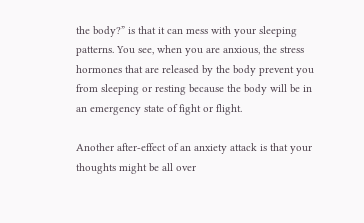the body?” is that it can mess with your sleeping patterns. You see, when you are anxious, the stress hormones that are released by the body prevent you from sleeping or resting because the body will be in an emergency state of fight or flight.

Another after-effect of an anxiety attack is that your thoughts might be all over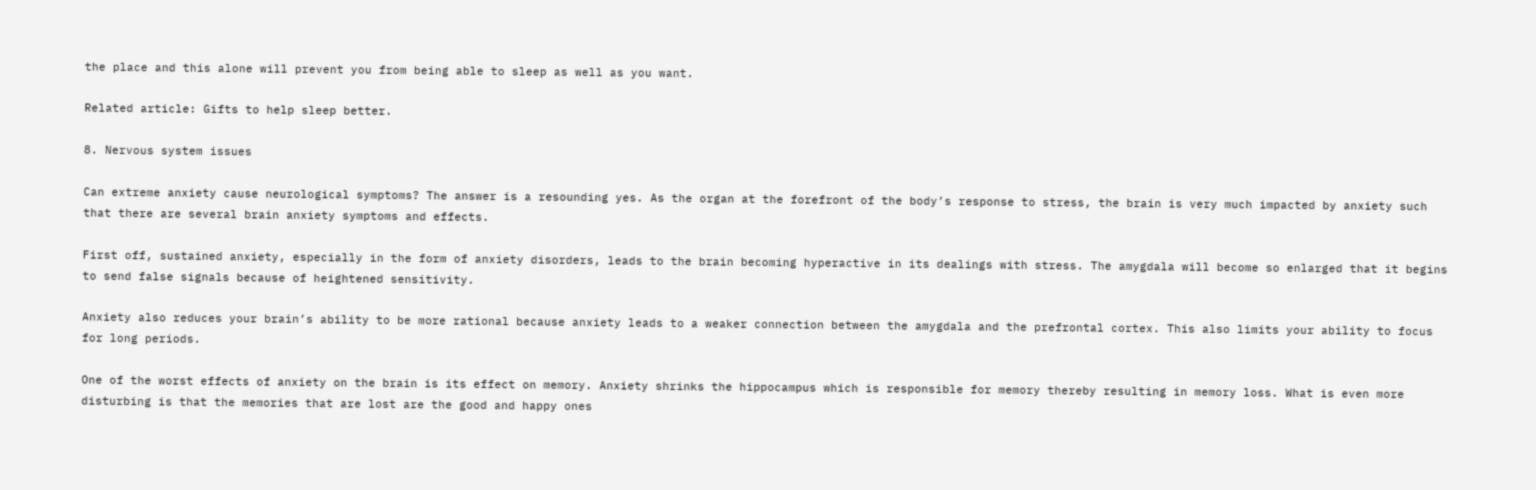the place and this alone will prevent you from being able to sleep as well as you want.

Related article: Gifts to help sleep better.

8. Nervous system issues

Can extreme anxiety cause neurological symptoms? The answer is a resounding yes. As the organ at the forefront of the body’s response to stress, the brain is very much impacted by anxiety such that there are several brain anxiety symptoms and effects.

First off, sustained anxiety, especially in the form of anxiety disorders, leads to the brain becoming hyperactive in its dealings with stress. The amygdala will become so enlarged that it begins to send false signals because of heightened sensitivity.

Anxiety also reduces your brain’s ability to be more rational because anxiety leads to a weaker connection between the amygdala and the prefrontal cortex. This also limits your ability to focus for long periods.

One of the worst effects of anxiety on the brain is its effect on memory. Anxiety shrinks the hippocampus which is responsible for memory thereby resulting in memory loss. What is even more disturbing is that the memories that are lost are the good and happy ones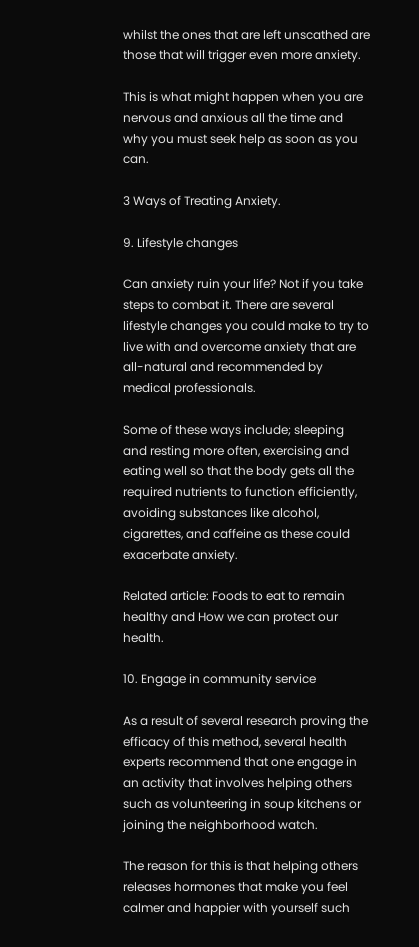whilst the ones that are left unscathed are those that will trigger even more anxiety.

This is what might happen when you are nervous and anxious all the time and why you must seek help as soon as you can.

3 Ways of Treating Anxiety.

9. Lifestyle changes

Can anxiety ruin your life? Not if you take steps to combat it. There are several lifestyle changes you could make to try to live with and overcome anxiety that are all-natural and recommended by medical professionals.

Some of these ways include; sleeping and resting more often, exercising and eating well so that the body gets all the required nutrients to function efficiently, avoiding substances like alcohol, cigarettes, and caffeine as these could exacerbate anxiety.

Related article: Foods to eat to remain healthy and How we can protect our health.

10. Engage in community service

As a result of several research proving the efficacy of this method, several health experts recommend that one engage in an activity that involves helping others such as volunteering in soup kitchens or joining the neighborhood watch.

The reason for this is that helping others releases hormones that make you feel calmer and happier with yourself such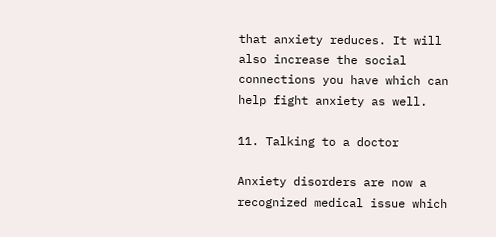that anxiety reduces. It will also increase the social connections you have which can help fight anxiety as well.

11. Talking to a doctor

Anxiety disorders are now a recognized medical issue which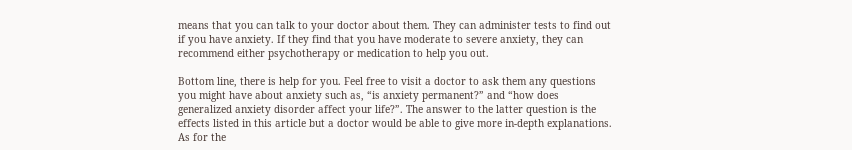means that you can talk to your doctor about them. They can administer tests to find out if you have anxiety. If they find that you have moderate to severe anxiety, they can recommend either psychotherapy or medication to help you out.

Bottom line, there is help for you. Feel free to visit a doctor to ask them any questions you might have about anxiety such as, “is anxiety permanent?” and “how does generalized anxiety disorder affect your life?”. The answer to the latter question is the effects listed in this article but a doctor would be able to give more in-depth explanations. As for the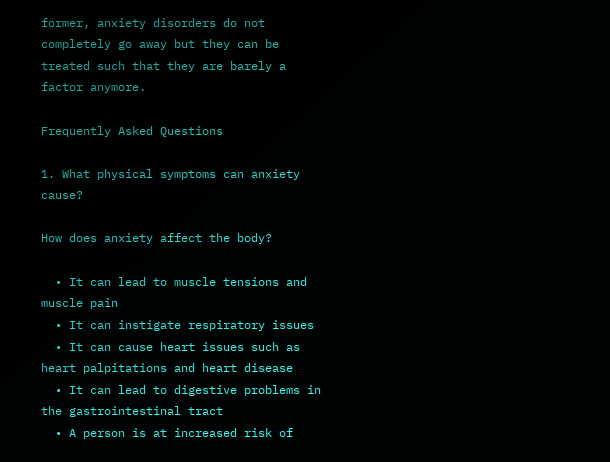former, anxiety disorders do not completely go away but they can be treated such that they are barely a factor anymore.

Frequently Asked Questions

1. What physical symptoms can anxiety cause?

How does anxiety affect the body?

  • It can lead to muscle tensions and muscle pain
  • It can instigate respiratory issues
  • It can cause heart issues such as heart palpitations and heart disease
  • It can lead to digestive problems in the gastrointestinal tract
  • A person is at increased risk of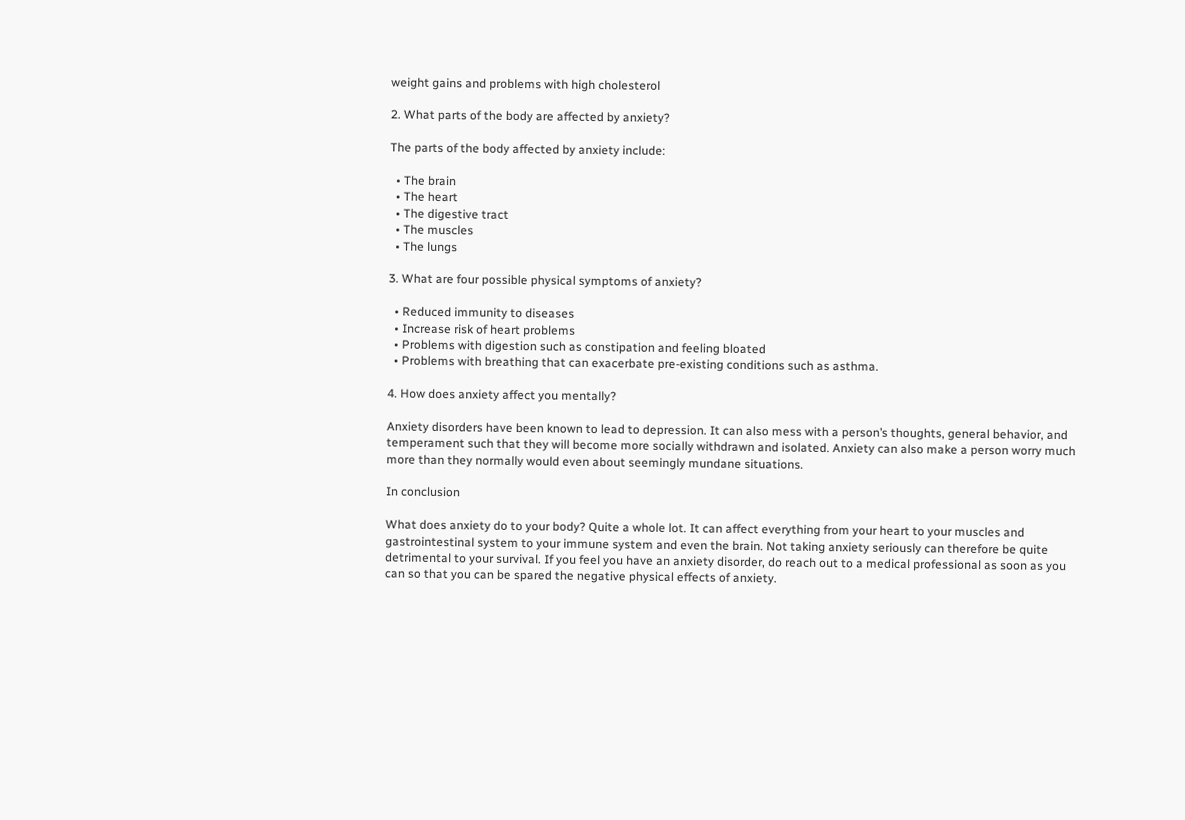weight gains and problems with high cholesterol

2. What parts of the body are affected by anxiety?

The parts of the body affected by anxiety include:

  • The brain
  • The heart
  • The digestive tract
  • The muscles
  • The lungs

3. What are four possible physical symptoms of anxiety?

  • Reduced immunity to diseases
  • Increase risk of heart problems
  • Problems with digestion such as constipation and feeling bloated
  • Problems with breathing that can exacerbate pre-existing conditions such as asthma.

4. How does anxiety affect you mentally?

Anxiety disorders have been known to lead to depression. It can also mess with a person’s thoughts, general behavior, and temperament such that they will become more socially withdrawn and isolated. Anxiety can also make a person worry much more than they normally would even about seemingly mundane situations.

In conclusion

What does anxiety do to your body? Quite a whole lot. It can affect everything from your heart to your muscles and gastrointestinal system to your immune system and even the brain. Not taking anxiety seriously can therefore be quite detrimental to your survival. If you feel you have an anxiety disorder, do reach out to a medical professional as soon as you can so that you can be spared the negative physical effects of anxiety.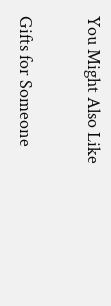You Might Also Like

Gifts for Someone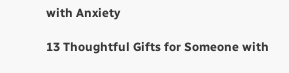with Anxiety

13 Thoughtful Gifts for Someone with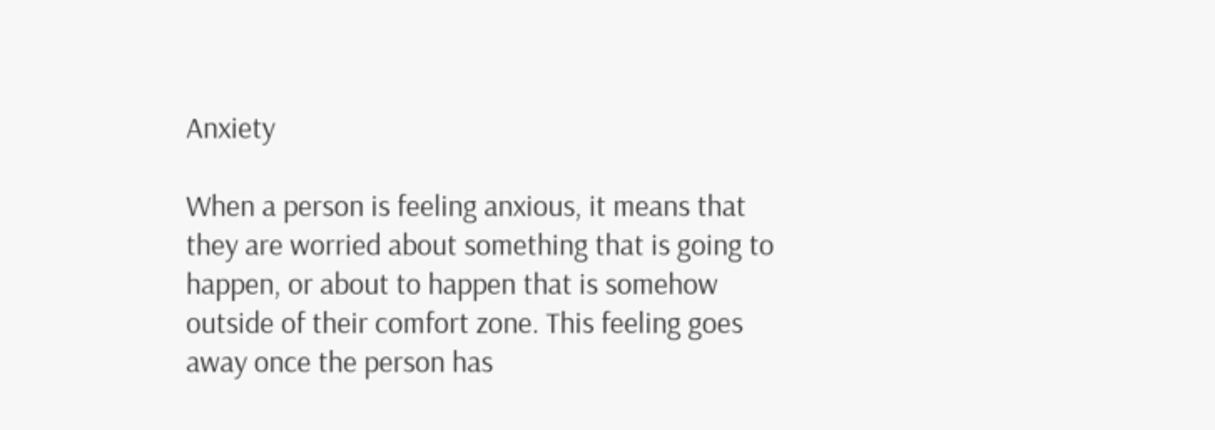Anxiety

When a person is feeling anxious, it means that they are worried about something that is going to happen, or about to happen that is somehow outside of their comfort zone. This feeling goes away once the person has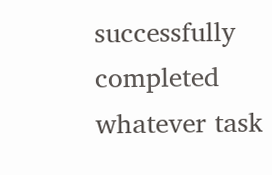successfully completed whatever task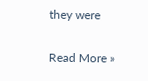they were

Read More »